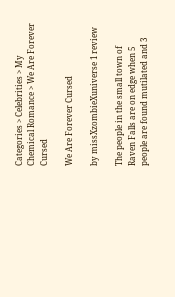Categories > Celebrities > My Chemical Romance > We Are Forever Cursed

We Are Forever Cursed

by missXzombieXuniverse 1 review

The people in the small town of Raven Falls are on edge when 5 people are found mutilated and 3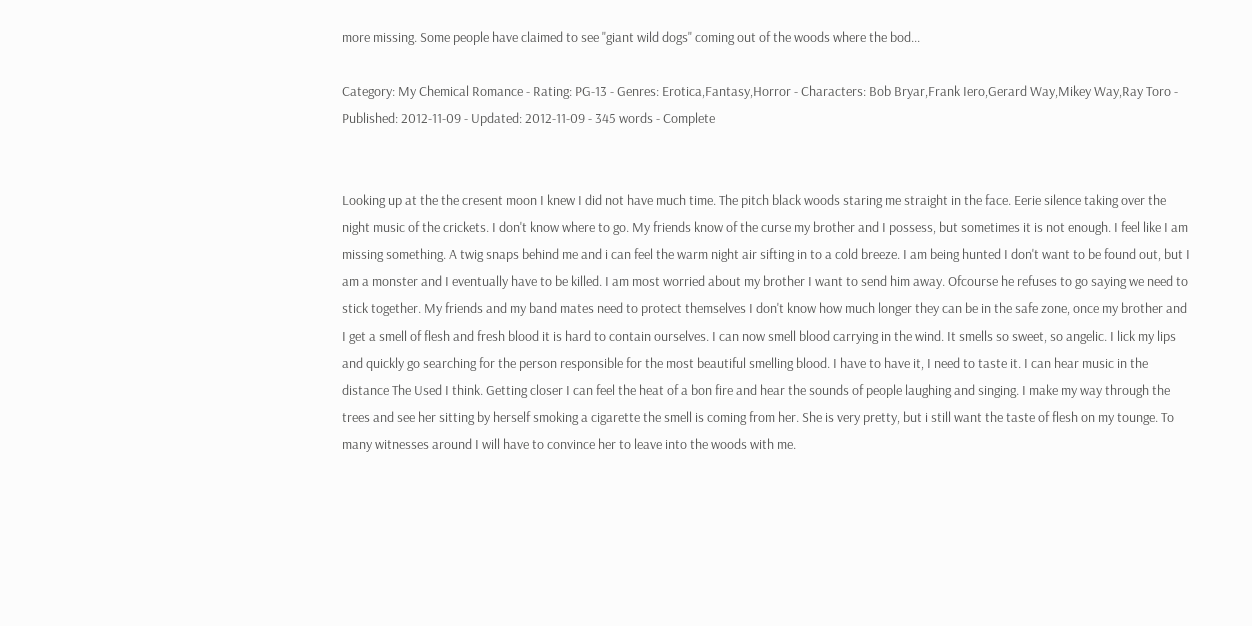more missing. Some people have claimed to see "giant wild dogs" coming out of the woods where the bod...

Category: My Chemical Romance - Rating: PG-13 - Genres: Erotica,Fantasy,Horror - Characters: Bob Bryar,Frank Iero,Gerard Way,Mikey Way,Ray Toro - Published: 2012-11-09 - Updated: 2012-11-09 - 345 words - Complete


Looking up at the the cresent moon I knew I did not have much time. The pitch black woods staring me straight in the face. Eerie silence taking over the night music of the crickets. I don't know where to go. My friends know of the curse my brother and I possess, but sometimes it is not enough. I feel like I am missing something. A twig snaps behind me and i can feel the warm night air sifting in to a cold breeze. I am being hunted I don't want to be found out, but I am a monster and I eventually have to be killed. I am most worried about my brother I want to send him away. Ofcourse he refuses to go saying we need to stick together. My friends and my band mates need to protect themselves I don't know how much longer they can be in the safe zone, once my brother and I get a smell of flesh and fresh blood it is hard to contain ourselves. I can now smell blood carrying in the wind. It smells so sweet, so angelic. I lick my lips and quickly go searching for the person responsible for the most beautiful smelling blood. I have to have it, I need to taste it. I can hear music in the distance The Used I think. Getting closer I can feel the heat of a bon fire and hear the sounds of people laughing and singing. I make my way through the trees and see her sitting by herself smoking a cigarette the smell is coming from her. She is very pretty, but i still want the taste of flesh on my tounge. To many witnesses around I will have to convince her to leave into the woods with me.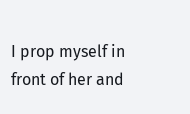I prop myself in front of her and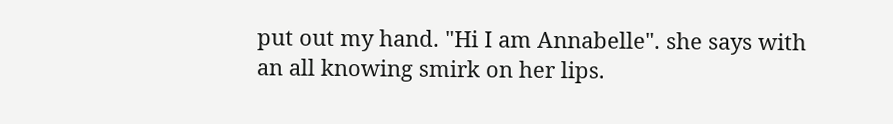put out my hand. "Hi I am Annabelle". she says with an all knowing smirk on her lips.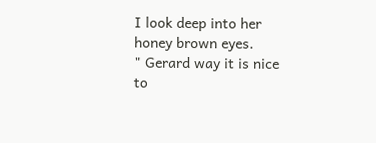I look deep into her honey brown eyes.
" Gerard way it is nice to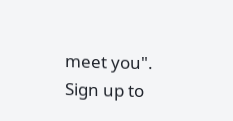meet you".
Sign up to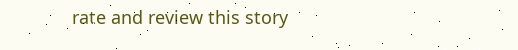rate and review this story